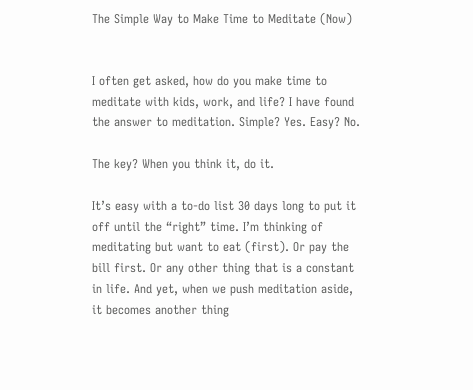The Simple Way to Make Time to Meditate (Now)


I often get asked, how do you make time to meditate with kids, work, and life? I have found the answer to meditation. Simple? Yes. Easy? No.

The key? When you think it, do it.

It’s easy with a to-do list 30 days long to put it off until the “right” time. I’m thinking of meditating but want to eat (first). Or pay the bill first. Or any other thing that is a constant in life. And yet, when we push meditation aside, it becomes another thing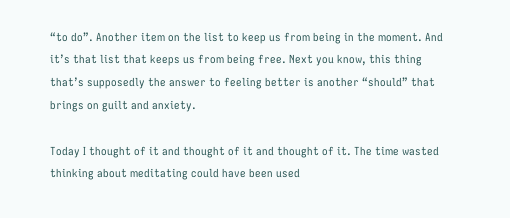“to do”. Another item on the list to keep us from being in the moment. And it’s that list that keeps us from being free. Next you know, this thing that’s supposedly the answer to feeling better is another “should” that brings on guilt and anxiety.

Today I thought of it and thought of it and thought of it. The time wasted thinking about meditating could have been used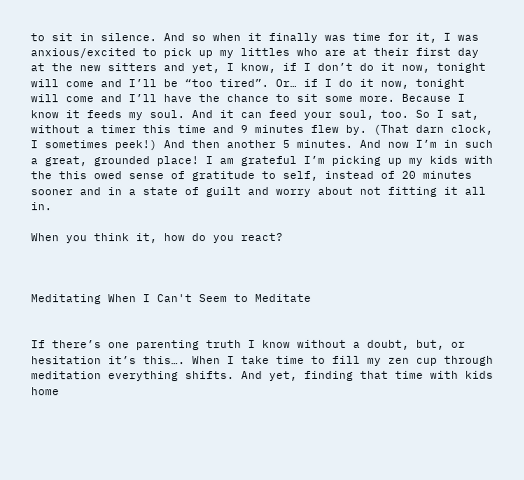to sit in silence. And so when it finally was time for it, I was anxious/excited to pick up my littles who are at their first day at the new sitters and yet, I know, if I don’t do it now, tonight will come and I’ll be “too tired”. Or… if I do it now, tonight will come and I’ll have the chance to sit some more. Because I know it feeds my soul. And it can feed your soul, too. So I sat, without a timer this time and 9 minutes flew by. (That darn clock, I sometimes peek!) And then another 5 minutes. And now I’m in such a great, grounded place! I am grateful I’m picking up my kids with the this owed sense of gratitude to self, instead of 20 minutes sooner and in a state of guilt and worry about not fitting it all in.

When you think it, how do you react?



Meditating When I Can't Seem to Meditate


If there’s one parenting truth I know without a doubt, but, or hesitation it’s this…. When I take time to fill my zen cup through meditation everything shifts. And yet, finding that time with kids home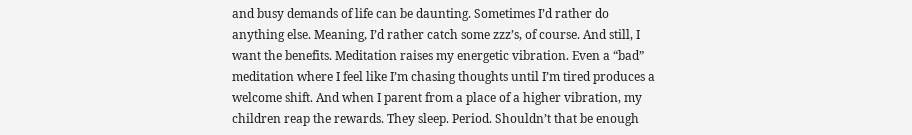and busy demands of life can be daunting. Sometimes I’d rather do anything else. Meaning, I’d rather catch some zzz’s, of course. And still, I want the benefits. Meditation raises my energetic vibration. Even a “bad” meditation where I feel like I’m chasing thoughts until I’m tired produces a welcome shift. And when I parent from a place of a higher vibration, my children reap the rewards. They sleep. Period. Shouldn’t that be enough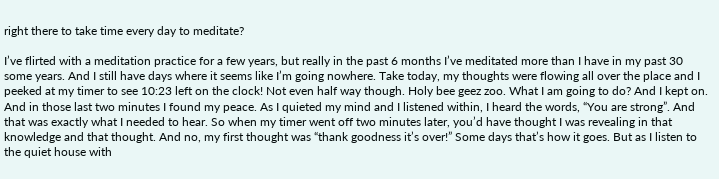right there to take time every day to meditate?

I’ve flirted with a meditation practice for a few years, but really in the past 6 months I’ve meditated more than I have in my past 30 some years. And I still have days where it seems like I’m going nowhere. Take today, my thoughts were flowing all over the place and I peeked at my timer to see 10:23 left on the clock! Not even half way though. Holy bee geez zoo. What I am going to do? And I kept on. And in those last two minutes I found my peace. As I quieted my mind and I listened within, I heard the words, “You are strong”. And that was exactly what I needed to hear. So when my timer went off two minutes later, you’d have thought I was revealing in that knowledge and that thought. And no, my first thought was “thank goodness it’s over!” Some days that’s how it goes. But as I listen to the quiet house with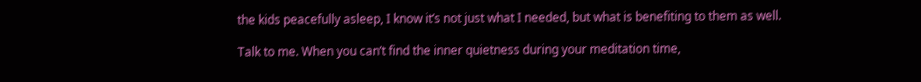the kids peacefully asleep, I know it’s not just what I needed, but what is benefiting to them as well.

Talk to me. When you can’t find the inner quietness during your meditation time,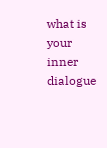what is your inner dialogue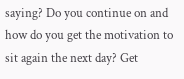saying? Do you continue on and how do you get the motivation to sit again the next day? Get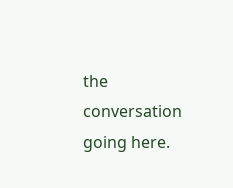the conversation going here.